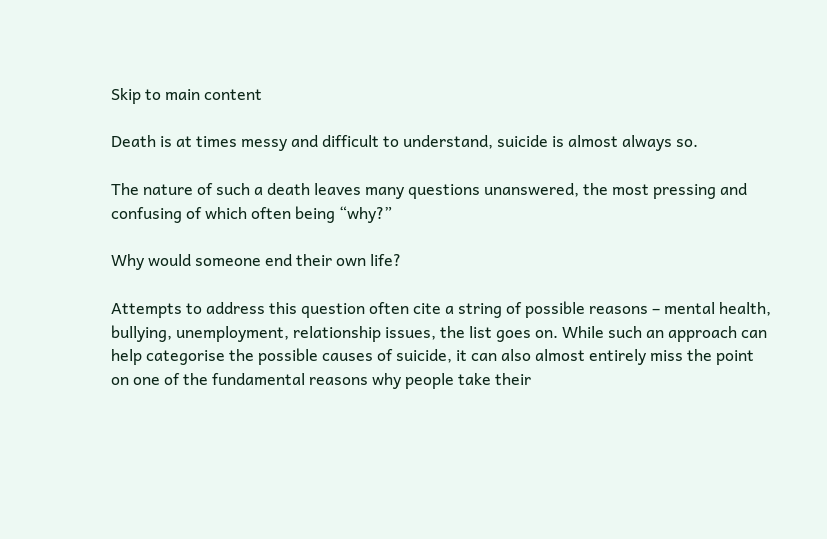Skip to main content

Death is at times messy and difficult to understand, suicide is almost always so.

The nature of such a death leaves many questions unanswered, the most pressing and confusing of which often being “why?”

Why would someone end their own life?

Attempts to address this question often cite a string of possible reasons – mental health, bullying, unemployment, relationship issues, the list goes on. While such an approach can help categorise the possible causes of suicide, it can also almost entirely miss the point on one of the fundamental reasons why people take their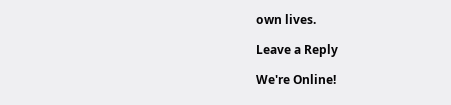own lives.

Leave a Reply

We're Online!